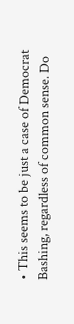• This seems to be just a case of Democrat Bashing, regardless of common sense. Do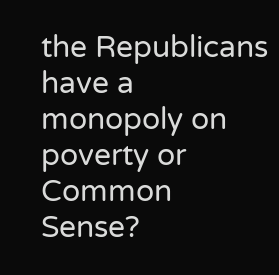the Republicans have a monopoly on poverty or Common Sense?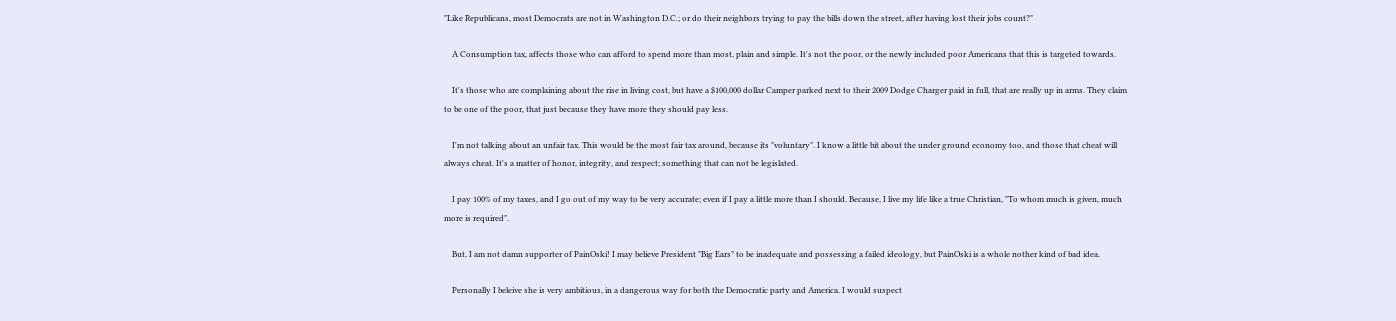"Like Republicans, most Democrats are not in Washington D.C.; or do their neighbors trying to pay the bills down the street, after having lost their jobs count?"

    A Consumption tax, affects those who can afford to spend more than most, plain and simple. It's not the poor, or the newly included poor Americans that this is targeted towards.

    It's those who are complaining about the rise in living cost, but have a $100,000 dollar Camper parked next to their 2009 Dodge Charger paid in full, that are really up in arms. They claim to be one of the poor, that just because they have more they should pay less.

    I'm not talking about an unfair tax. This would be the most fair tax around, because its "voluntary". I know a little bit about the under ground economy too, and those that cheat will always cheat. It's a matter of honor, integrity, and respect; something that can not be legislated.

    I pay 100% of my taxes, and I go out of my way to be very accurate; even if I pay a little more than I should. Because, I live my life like a true Christian, "To whom much is given, much more is required".

    But, I am not damn supporter of PainOski! I may believe President "Big Ears" to be inadequate and possessing a failed ideology, but PainOski is a whole nother kind of bad idea.

    Personally I beleive she is very ambitious, in a dangerous way for both the Democratic party and America. I would suspect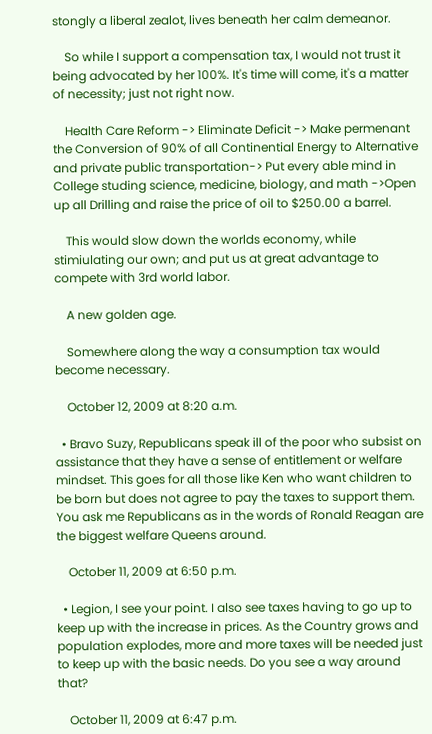stongly a liberal zealot, lives beneath her calm demeanor.

    So while I support a compensation tax, I would not trust it being advocated by her 100%. It's time will come, it's a matter of necessity; just not right now.

    Health Care Reform -> Eliminate Deficit -> Make permenant the Conversion of 90% of all Continential Energy to Alternative and private public transportation-> Put every able mind in College studing science, medicine, biology, and math ->Open up all Drilling and raise the price of oil to $250.00 a barrel.

    This would slow down the worlds economy, while stimiulating our own; and put us at great advantage to compete with 3rd world labor.

    A new golden age.

    Somewhere along the way a consumption tax would become necessary.

    October 12, 2009 at 8:20 a.m.

  • Bravo Suzy, Republicans speak ill of the poor who subsist on assistance that they have a sense of entitlement or welfare mindset. This goes for all those like Ken who want children to be born but does not agree to pay the taxes to support them. You ask me Republicans as in the words of Ronald Reagan are the biggest welfare Queens around.

    October 11, 2009 at 6:50 p.m.

  • Legion, I see your point. I also see taxes having to go up to keep up with the increase in prices. As the Country grows and population explodes, more and more taxes will be needed just to keep up with the basic needs. Do you see a way around that?

    October 11, 2009 at 6:47 p.m.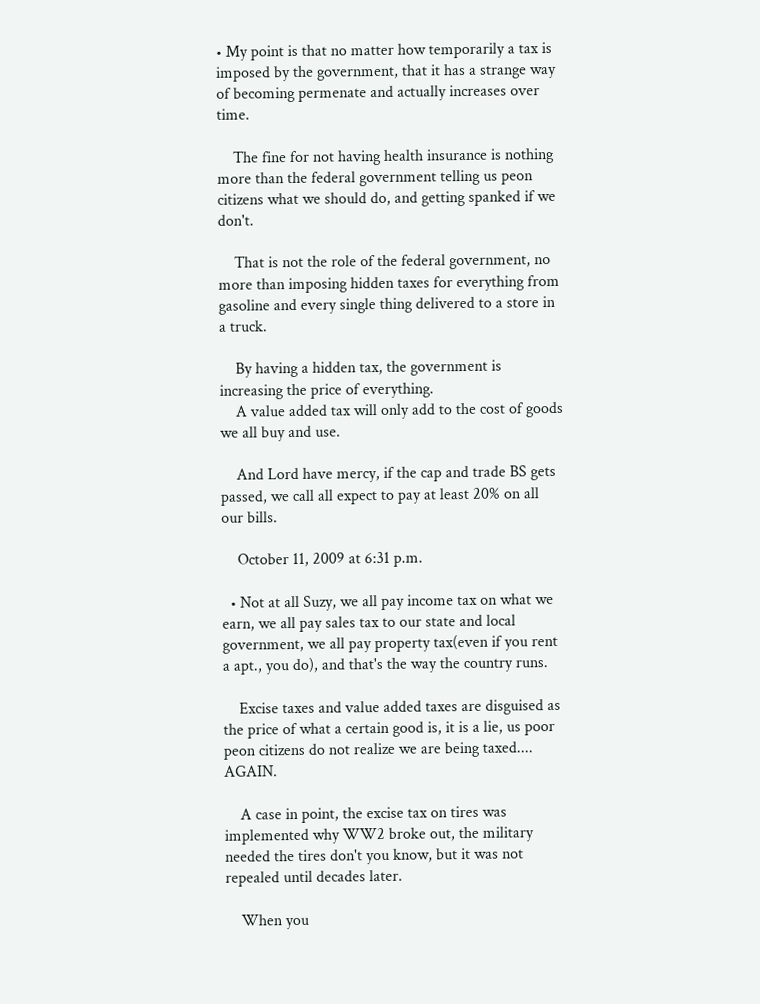• My point is that no matter how temporarily a tax is imposed by the government, that it has a strange way of becoming permenate and actually increases over time.

    The fine for not having health insurance is nothing more than the federal government telling us peon citizens what we should do, and getting spanked if we don't.

    That is not the role of the federal government, no more than imposing hidden taxes for everything from gasoline and every single thing delivered to a store in a truck.

    By having a hidden tax, the government is increasing the price of everything.
    A value added tax will only add to the cost of goods we all buy and use.

    And Lord have mercy, if the cap and trade BS gets passed, we call all expect to pay at least 20% on all our bills.

    October 11, 2009 at 6:31 p.m.

  • Not at all Suzy, we all pay income tax on what we earn, we all pay sales tax to our state and local government, we all pay property tax(even if you rent a apt., you do), and that's the way the country runs.

    Excise taxes and value added taxes are disguised as the price of what a certain good is, it is a lie, us poor peon citizens do not realize we are being taxed.... AGAIN.

    A case in point, the excise tax on tires was implemented why WW2 broke out, the military needed the tires don't you know, but it was not repealed until decades later.

    When you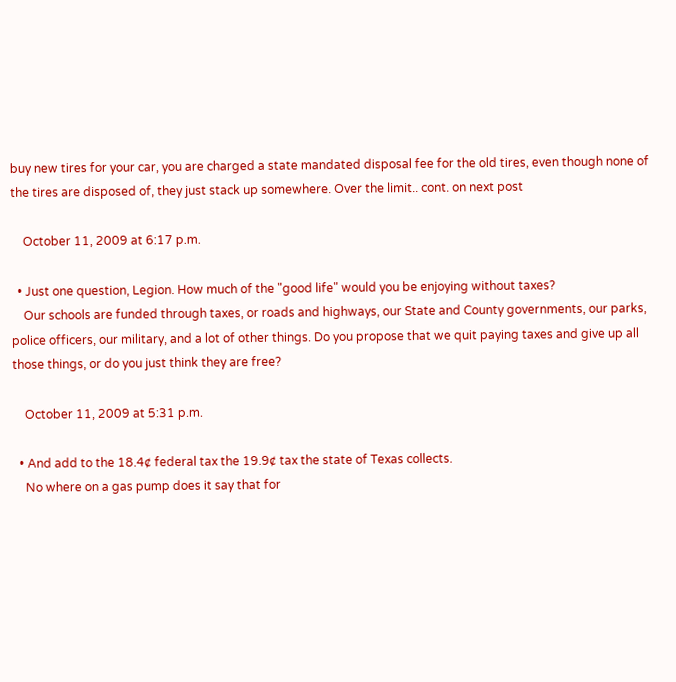buy new tires for your car, you are charged a state mandated disposal fee for the old tires, even though none of the tires are disposed of, they just stack up somewhere. Over the limit.. cont. on next post

    October 11, 2009 at 6:17 p.m.

  • Just one question, Legion. How much of the "good life" would you be enjoying without taxes?
    Our schools are funded through taxes, or roads and highways, our State and County governments, our parks, police officers, our military, and a lot of other things. Do you propose that we quit paying taxes and give up all those things, or do you just think they are free?

    October 11, 2009 at 5:31 p.m.

  • And add to the 18.4¢ federal tax the 19.9¢ tax the state of Texas collects.
    No where on a gas pump does it say that for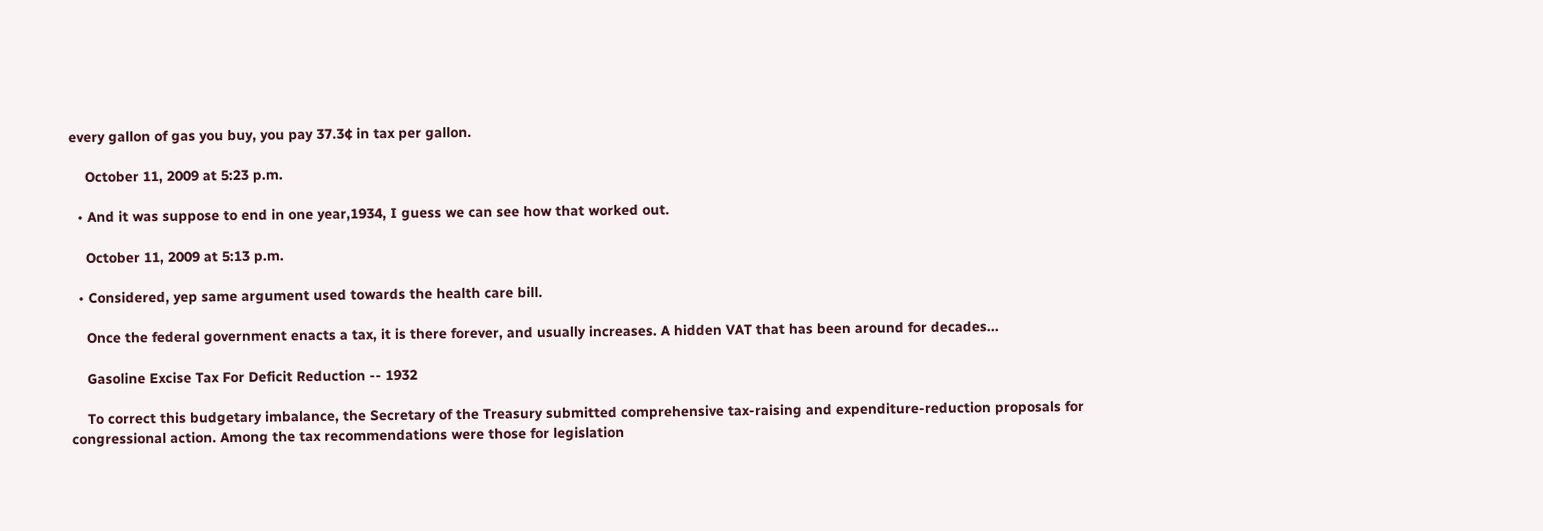every gallon of gas you buy, you pay 37.3¢ in tax per gallon.

    October 11, 2009 at 5:23 p.m.

  • And it was suppose to end in one year,1934, I guess we can see how that worked out.

    October 11, 2009 at 5:13 p.m.

  • Considered, yep same argument used towards the health care bill.

    Once the federal government enacts a tax, it is there forever, and usually increases. A hidden VAT that has been around for decades...

    Gasoline Excise Tax For Deficit Reduction -- 1932

    To correct this budgetary imbalance, the Secretary of the Treasury submitted comprehensive tax-raising and expenditure-reduction proposals for congressional action. Among the tax recommendations were those for legislation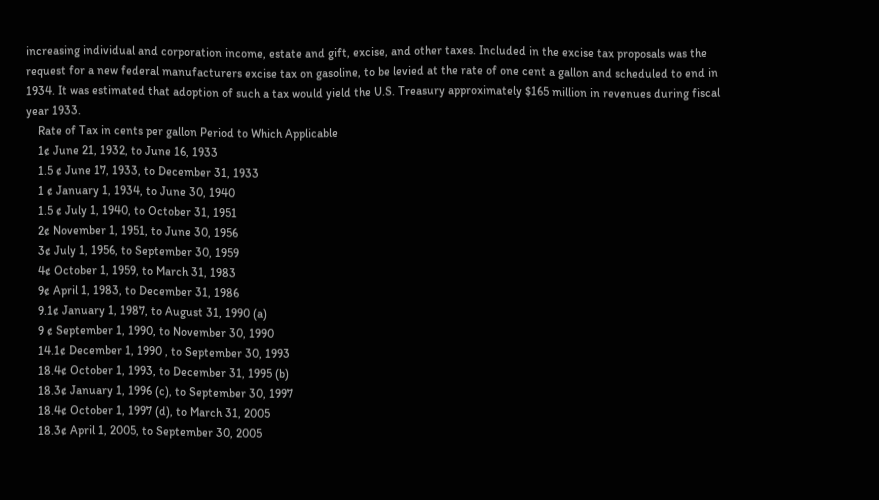increasing individual and corporation income, estate and gift, excise, and other taxes. Included in the excise tax proposals was the request for a new federal manufacturers excise tax on gasoline, to be levied at the rate of one cent a gallon and scheduled to end in 1934. It was estimated that adoption of such a tax would yield the U.S. Treasury approximately $165 million in revenues during fiscal year 1933.
    Rate of Tax in cents per gallon Period to Which Applicable
    1¢ June 21, 1932, to June 16, 1933
    1.5 ¢ June 17, 1933, to December 31, 1933
    1 ¢ January 1, 1934, to June 30, 1940
    1.5 ¢ July 1, 1940, to October 31, 1951
    2¢ November 1, 1951, to June 30, 1956
    3¢ July 1, 1956, to September 30, 1959
    4¢ October 1, 1959, to March 31, 1983
    9¢ April 1, 1983, to December 31, 1986
    9.1¢ January 1, 1987, to August 31, 1990 (a)
    9 ¢ September 1, 1990, to November 30, 1990
    14.1¢ December 1, 1990 , to September 30, 1993
    18.4¢ October 1, 1993, to December 31, 1995 (b)
    18.3¢ January 1, 1996 (c), to September 30, 1997
    18.4¢ October 1, 1997 (d), to March 31, 2005
    18.3¢ April 1, 2005, to September 30, 2005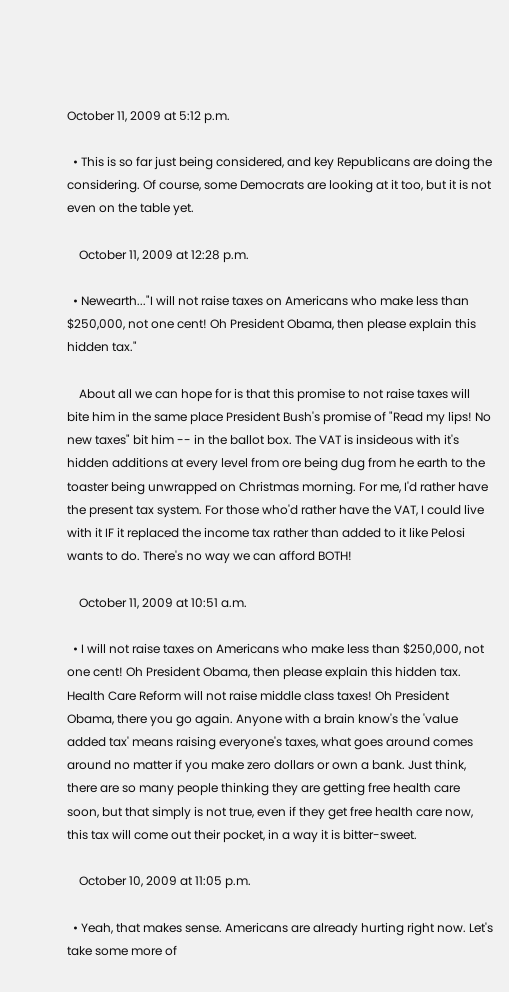October 11, 2009 at 5:12 p.m.

  • This is so far just being considered, and key Republicans are doing the considering. Of course, some Democrats are looking at it too, but it is not even on the table yet.

    October 11, 2009 at 12:28 p.m.

  • Newearth..."I will not raise taxes on Americans who make less than $250,000, not one cent! Oh President Obama, then please explain this hidden tax."

    About all we can hope for is that this promise to not raise taxes will bite him in the same place President Bush's promise of "Read my lips! No new taxes" bit him -- in the ballot box. The VAT is insideous with it's hidden additions at every level from ore being dug from he earth to the toaster being unwrapped on Christmas morning. For me, I'd rather have the present tax system. For those who'd rather have the VAT, I could live with it IF it replaced the income tax rather than added to it like Pelosi wants to do. There's no way we can afford BOTH!

    October 11, 2009 at 10:51 a.m.

  • I will not raise taxes on Americans who make less than $250,000, not one cent! Oh President Obama, then please explain this hidden tax. Health Care Reform will not raise middle class taxes! Oh President Obama, there you go again. Anyone with a brain know's the 'value added tax' means raising everyone's taxes, what goes around comes around no matter if you make zero dollars or own a bank. Just think, there are so many people thinking they are getting free health care soon, but that simply is not true, even if they get free health care now, this tax will come out their pocket, in a way it is bitter-sweet.

    October 10, 2009 at 11:05 p.m.

  • Yeah, that makes sense. Americans are already hurting right now. Let's take some more of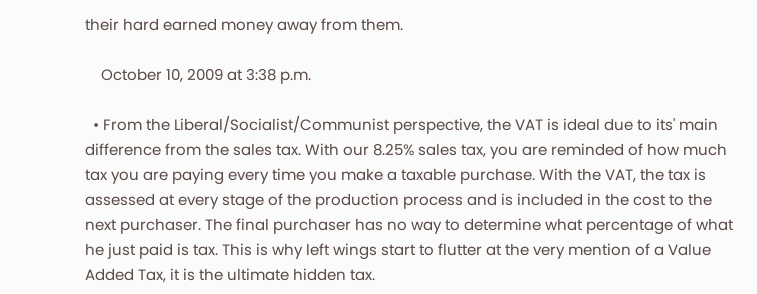their hard earned money away from them.

    October 10, 2009 at 3:38 p.m.

  • From the Liberal/Socialist/Communist perspective, the VAT is ideal due to its' main difference from the sales tax. With our 8.25% sales tax, you are reminded of how much tax you are paying every time you make a taxable purchase. With the VAT, the tax is assessed at every stage of the production process and is included in the cost to the next purchaser. The final purchaser has no way to determine what percentage of what he just paid is tax. This is why left wings start to flutter at the very mention of a Value Added Tax, it is the ultimate hidden tax.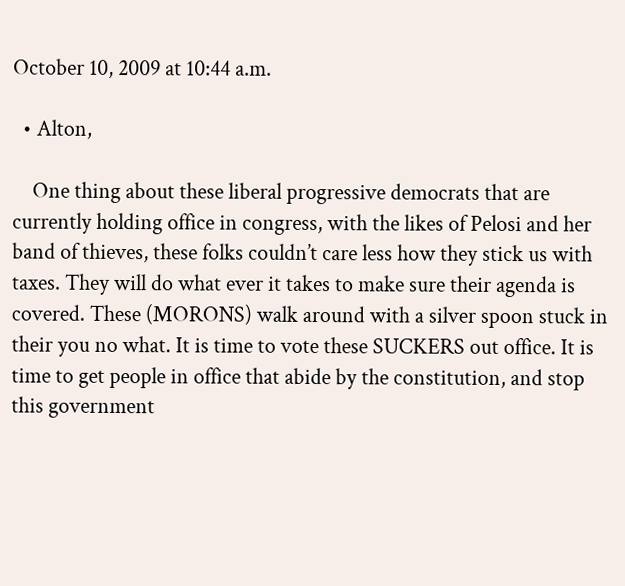October 10, 2009 at 10:44 a.m.

  • Alton,

    One thing about these liberal progressive democrats that are currently holding office in congress, with the likes of Pelosi and her band of thieves, these folks couldn’t care less how they stick us with taxes. They will do what ever it takes to make sure their agenda is covered. These (MORONS) walk around with a silver spoon stuck in their you no what. It is time to vote these SUCKERS out office. It is time to get people in office that abide by the constitution, and stop this government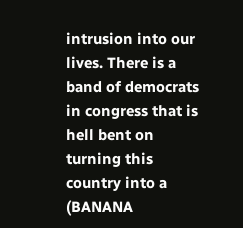intrusion into our lives. There is a band of democrats in congress that is hell bent on turning this country into a (BANANA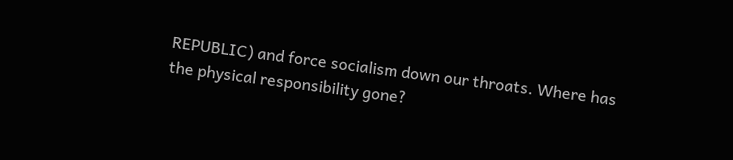REPUBLIC) and force socialism down our throats. Where has the physical responsibility gone?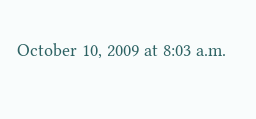October 10, 2009 at 8:03 a.m.